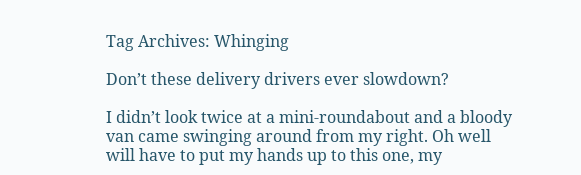Tag Archives: Whinging

Don’t these delivery drivers ever slowdown?

I didn’t look twice at a mini-roundabout and a bloody van came swinging around from my right. Oh well will have to put my hands up to this one, my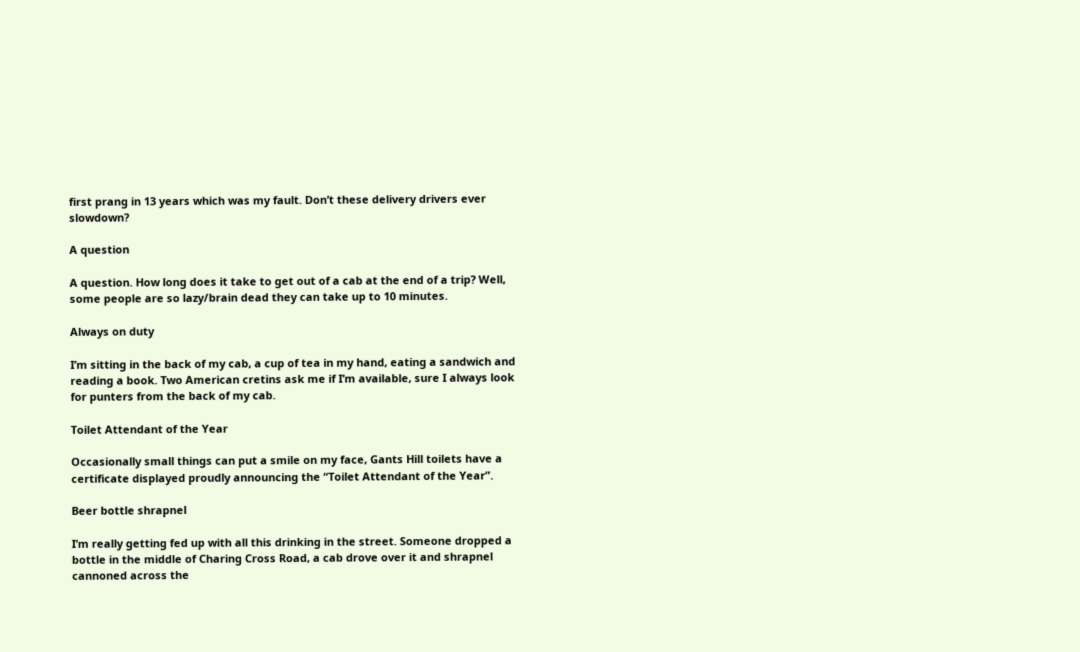first prang in 13 years which was my fault. Don’t these delivery drivers ever slowdown?

A question

A question. How long does it take to get out of a cab at the end of a trip? Well, some people are so lazy/brain dead they can take up to 10 minutes.

Always on duty

I’m sitting in the back of my cab, a cup of tea in my hand, eating a sandwich and reading a book. Two American cretins ask me if I’m available, sure I always look for punters from the back of my cab.

Toilet Attendant of the Year

Occasionally small things can put a smile on my face, Gants Hill toilets have a certificate displayed proudly announcing the “Toilet Attendant of the Year”.

Beer bottle shrapnel

I’m really getting fed up with all this drinking in the street. Someone dropped a bottle in the middle of Charing Cross Road, a cab drove over it and shrapnel cannoned across the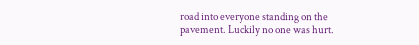road into everyone standing on the pavement. Luckily no one was hurt.